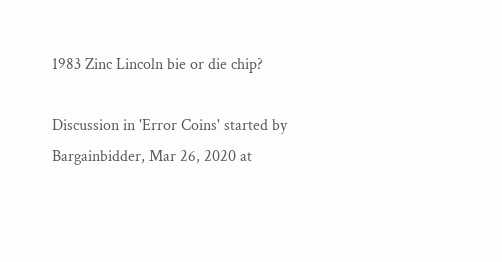1983 Zinc Lincoln bie or die chip?

Discussion in 'Error Coins' started by Bargainbidder, Mar 26, 2020 at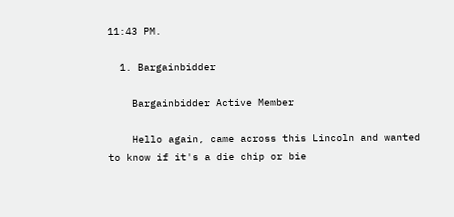11:43 PM.

  1. Bargainbidder

    Bargainbidder Active Member

    Hello again, came across this Lincoln and wanted to know if it's a die chip or bie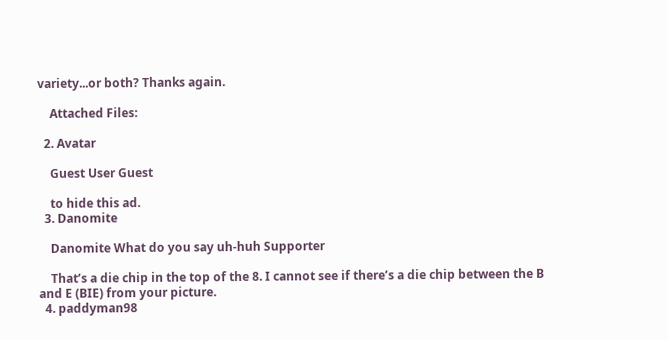variety...or both? Thanks again.

    Attached Files:

  2. Avatar

    Guest User Guest

    to hide this ad.
  3. Danomite

    Danomite What do you say uh-huh Supporter

    That’s a die chip in the top of the 8. I cannot see if there’s a die chip between the B and E (BIE) from your picture.
  4. paddyman98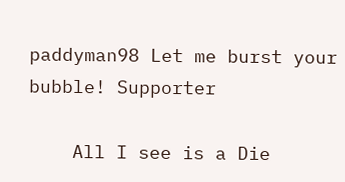paddyman98 Let me burst your bubble! Supporter

    All I see is a Die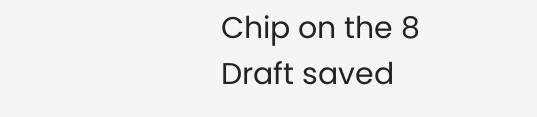Chip on the 8
Draft saved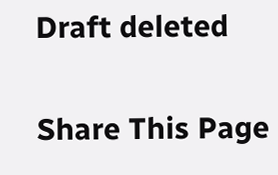Draft deleted

Share This Page